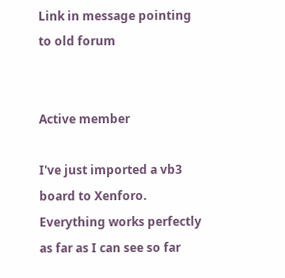Link in message pointing to old forum


Active member

I've just imported a vb3 board to Xenforo. Everything works perfectly as far as I can see so far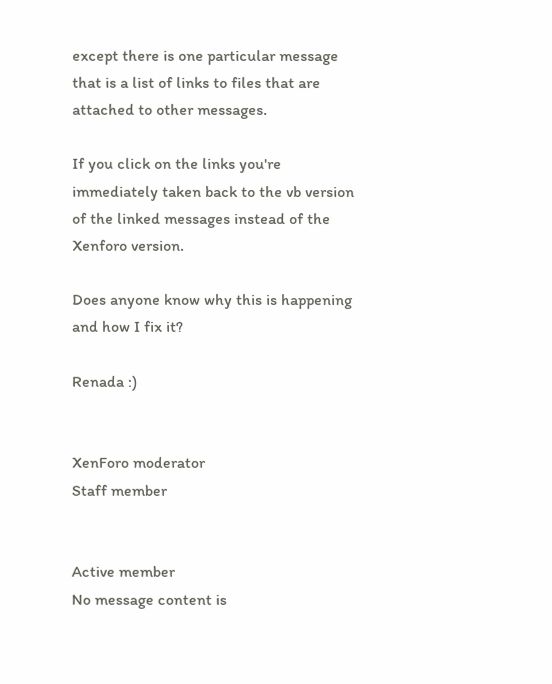except there is one particular message that is a list of links to files that are attached to other messages.

If you click on the links you're immediately taken back to the vb version of the linked messages instead of the Xenforo version.

Does anyone know why this is happening and how I fix it?

Renada :)


XenForo moderator
Staff member


Active member
No message content is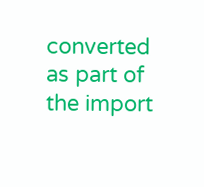converted as part of the import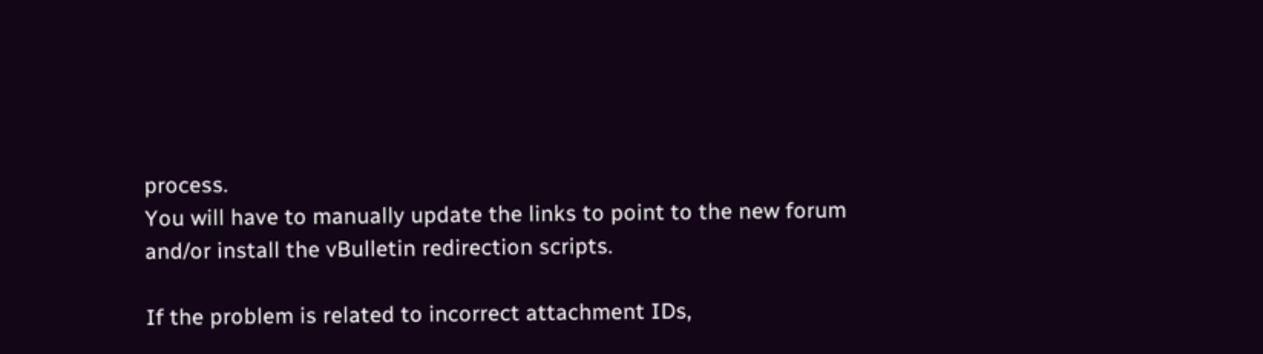process.
You will have to manually update the links to point to the new forum and/or install the vBulletin redirection scripts.

If the problem is related to incorrect attachment IDs,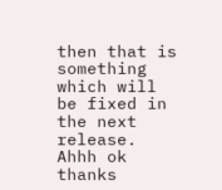then that is something which will be fixed in the next release.
Ahhh ok thanks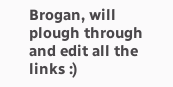Brogan, will plough through and edit all the links :)